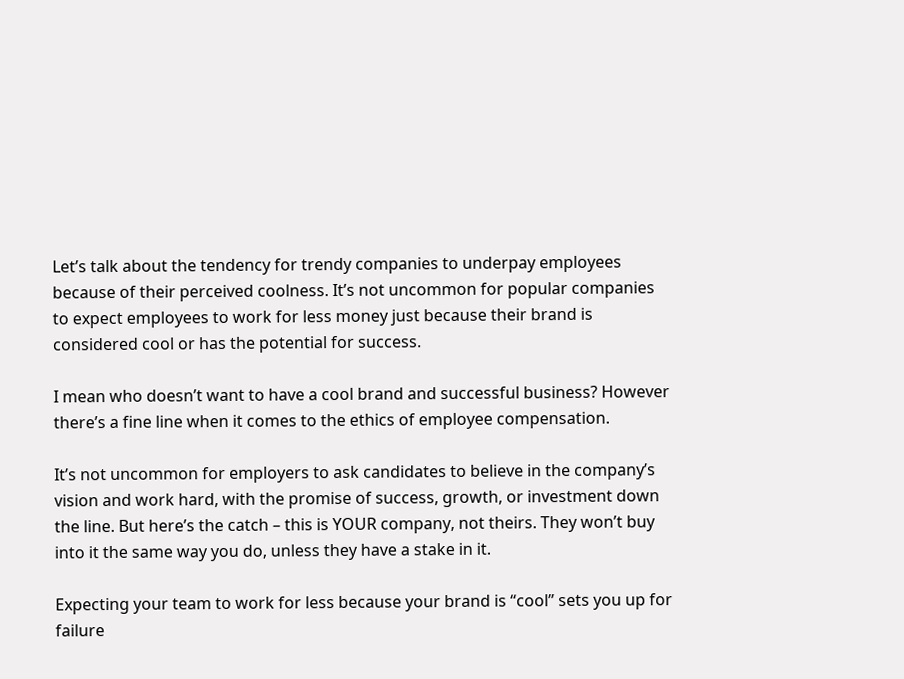Let’s talk about the tendency for trendy companies to underpay employees because of their perceived coolness. It’s not uncommon for popular companies to expect employees to work for less money just because their brand is considered cool or has the potential for success.

I mean who doesn’t want to have a cool brand and successful business? However there’s a fine line when it comes to the ethics of employee compensation.

It’s not uncommon for employers to ask candidates to believe in the company’s vision and work hard, with the promise of success, growth, or investment down the line. But here’s the catch – this is YOUR company, not theirs. They won’t buy into it the same way you do, unless they have a stake in it.

Expecting your team to work for less because your brand is “cool” sets you up for failure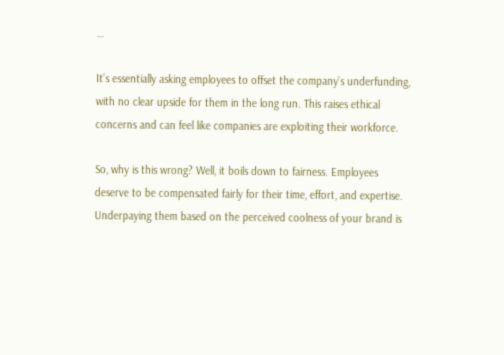…

It’s essentially asking employees to offset the company’s underfunding, with no clear upside for them in the long run. This raises ethical concerns and can feel like companies are exploiting their workforce.

So, why is this wrong? Well, it boils down to fairness. Employees deserve to be compensated fairly for their time, effort, and expertise. Underpaying them based on the perceived coolness of your brand is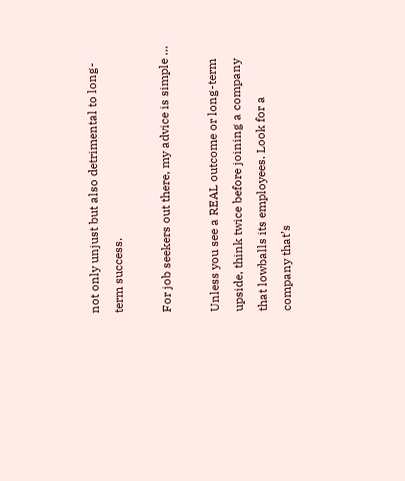not only unjust but also detrimental to long-term success.

For job seekers out there, my advice is simple …

Unless you see a REAL outcome or long-term upside, think twice before joining a company that lowballs its employees. Look for a company that’s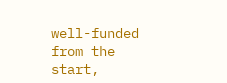well-funded from the start,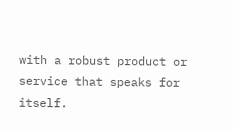with a robust product or service that speaks for itself.